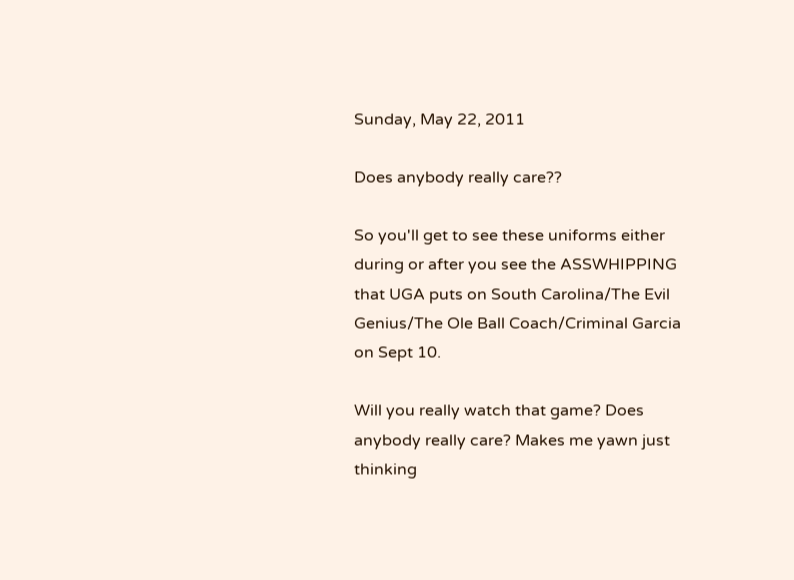Sunday, May 22, 2011

Does anybody really care??

So you'll get to see these uniforms either during or after you see the ASSWHIPPING that UGA puts on South Carolina/The Evil Genius/The Ole Ball Coach/Criminal Garcia on Sept 10.

Will you really watch that game? Does anybody really care? Makes me yawn just thinking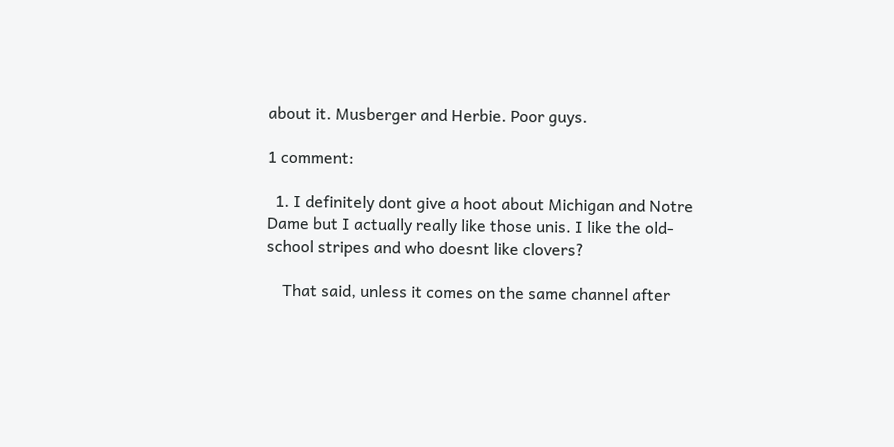about it. Musberger and Herbie. Poor guys.

1 comment:

  1. I definitely dont give a hoot about Michigan and Notre Dame but I actually really like those unis. I like the old-school stripes and who doesnt like clovers?

    That said, unless it comes on the same channel after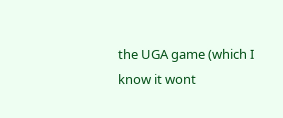the UGA game (which I know it wont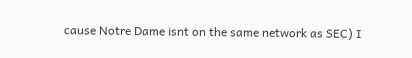cause Notre Dame isnt on the same network as SEC) I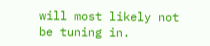will most likely not be tuning in.